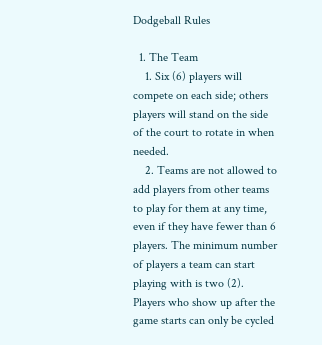Dodgeball Rules

  1. The Team
    1. Six (6) players will compete on each side; others players will stand on the side of the court to rotate in when needed.
    2. Teams are not allowed to add players from other teams to play for them at any time, even if they have fewer than 6 players. The minimum number of players a team can start playing with is two (2). Players who show up after the game starts can only be cycled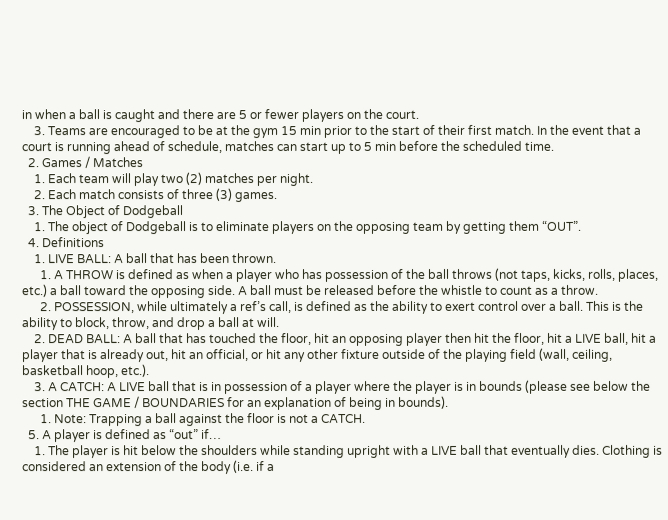in when a ball is caught and there are 5 or fewer players on the court.
    3. Teams are encouraged to be at the gym 15 min prior to the start of their first match. In the event that a court is running ahead of schedule, matches can start up to 5 min before the scheduled time.
  2. Games / Matches
    1. Each team will play two (2) matches per night.
    2. Each match consists of three (3) games.
  3. The Object of Dodgeball
    1. The object of Dodgeball is to eliminate players on the opposing team by getting them “OUT”.
  4. Definitions
    1. LIVE BALL: A ball that has been thrown.
      1. A THROW is defined as when a player who has possession of the ball throws (not taps, kicks, rolls, places, etc.) a ball toward the opposing side. A ball must be released before the whistle to count as a throw.
      2. POSSESSION, while ultimately a ref’s call, is defined as the ability to exert control over a ball. This is the ability to block, throw, and drop a ball at will.
    2. DEAD BALL: A ball that has touched the floor, hit an opposing player then hit the floor, hit a LIVE ball, hit a player that is already out, hit an official, or hit any other fixture outside of the playing field (wall, ceiling, basketball hoop, etc.).
    3. A CATCH: A LIVE ball that is in possession of a player where the player is in bounds (please see below the section THE GAME / BOUNDARIES for an explanation of being in bounds).
      1. Note: Trapping a ball against the floor is not a CATCH.
  5. A player is defined as “out” if…
    1. The player is hit below the shoulders while standing upright with a LIVE ball that eventually dies. Clothing is considered an extension of the body (i.e. if a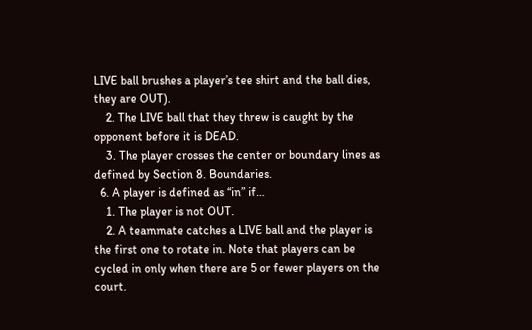LIVE ball brushes a player’s tee shirt and the ball dies, they are OUT).
    2. The LIVE ball that they threw is caught by the opponent before it is DEAD.
    3. The player crosses the center or boundary lines as defined by Section 8. Boundaries.
  6. A player is defined as “in” if…
    1. The player is not OUT.
    2. A teammate catches a LIVE ball and the player is the first one to rotate in. Note that players can be cycled in only when there are 5 or fewer players on the court.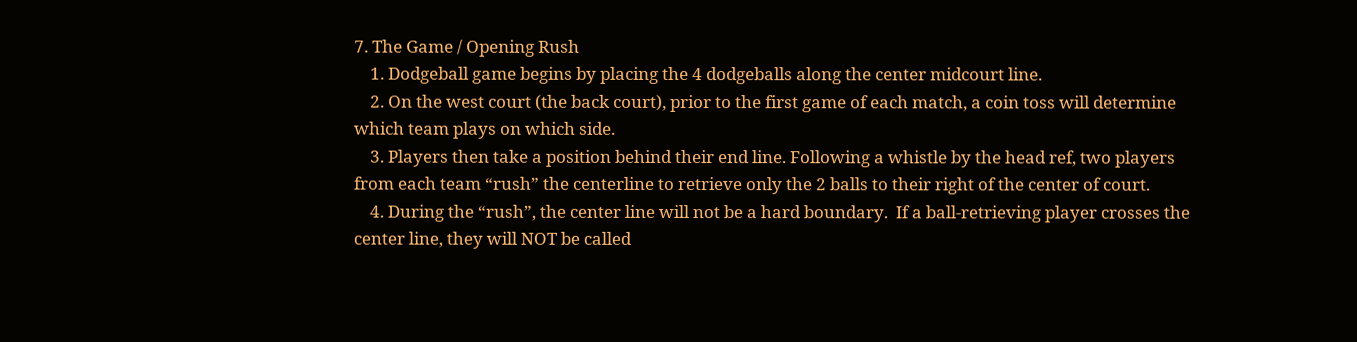7. The Game / Opening Rush
    1. Dodgeball game begins by placing the 4 dodgeballs along the center midcourt line.
    2. On the west court (the back court), prior to the first game of each match, a coin toss will determine which team plays on which side.
    3. Players then take a position behind their end line. Following a whistle by the head ref, two players from each team “rush” the centerline to retrieve only the 2 balls to their right of the center of court.
    4. During the “rush”, the center line will not be a hard boundary.  If a ball-retrieving player crosses the center line, they will NOT be called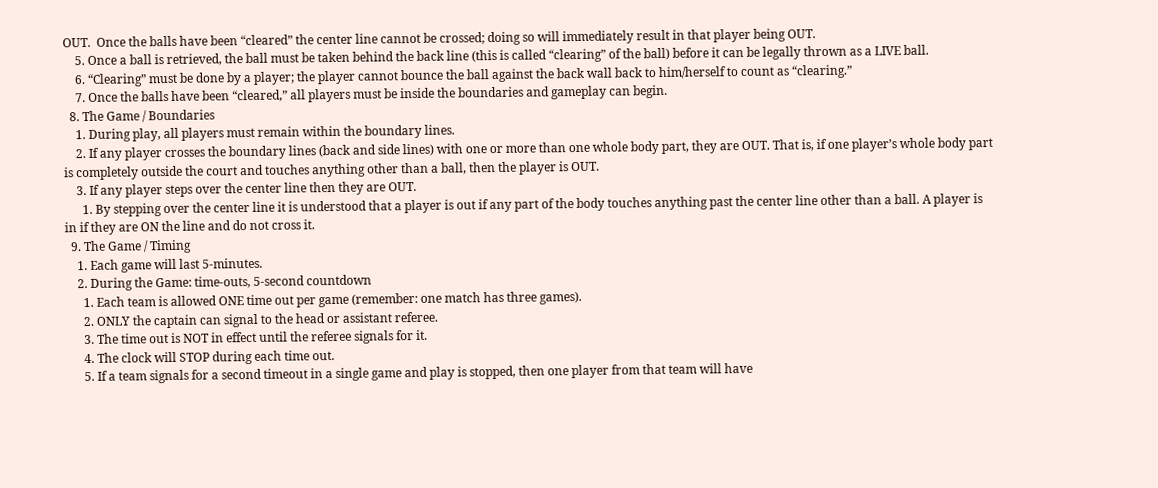OUT.  Once the balls have been “cleared” the center line cannot be crossed; doing so will immediately result in that player being OUT.
    5. Once a ball is retrieved, the ball must be taken behind the back line (this is called “clearing” of the ball) before it can be legally thrown as a LIVE ball.
    6. “Clearing” must be done by a player; the player cannot bounce the ball against the back wall back to him/herself to count as “clearing.”
    7. Once the balls have been “cleared,” all players must be inside the boundaries and gameplay can begin.
  8. The Game / Boundaries
    1. During play, all players must remain within the boundary lines.
    2. If any player crosses the boundary lines (back and side lines) with one or more than one whole body part, they are OUT. That is, if one player’s whole body part is completely outside the court and touches anything other than a ball, then the player is OUT.
    3. If any player steps over the center line then they are OUT.
      1. By stepping over the center line it is understood that a player is out if any part of the body touches anything past the center line other than a ball. A player is in if they are ON the line and do not cross it.
  9. The Game / Timing
    1. Each game will last 5-minutes.
    2. During the Game: time-outs, 5-second countdown
      1. Each team is allowed ONE time out per game (remember: one match has three games).
      2. ONLY the captain can signal to the head or assistant referee.
      3. The time out is NOT in effect until the referee signals for it.
      4. The clock will STOP during each time out.
      5. If a team signals for a second timeout in a single game and play is stopped, then one player from that team will have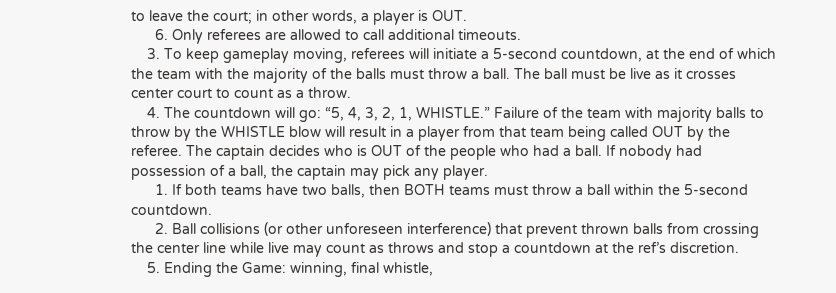to leave the court; in other words, a player is OUT.
      6. Only referees are allowed to call additional timeouts.
    3. To keep gameplay moving, referees will initiate a 5-second countdown, at the end of which the team with the majority of the balls must throw a ball. The ball must be live as it crosses center court to count as a throw.
    4. The countdown will go: “5, 4, 3, 2, 1, WHISTLE.” Failure of the team with majority balls to throw by the WHISTLE blow will result in a player from that team being called OUT by the referee. The captain decides who is OUT of the people who had a ball. If nobody had possession of a ball, the captain may pick any player.
      1. If both teams have two balls, then BOTH teams must throw a ball within the 5-second countdown.
      2. Ball collisions (or other unforeseen interference) that prevent thrown balls from crossing the center line while live may count as throws and stop a countdown at the ref’s discretion.
    5. Ending the Game: winning, final whistle,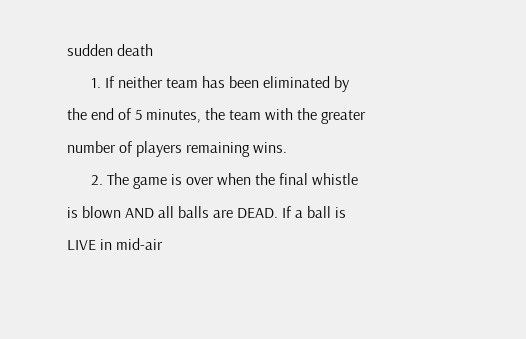sudden death
      1. If neither team has been eliminated by the end of 5 minutes, the team with the greater number of players remaining wins.
      2. The game is over when the final whistle is blown AND all balls are DEAD. If a ball is LIVE in mid-air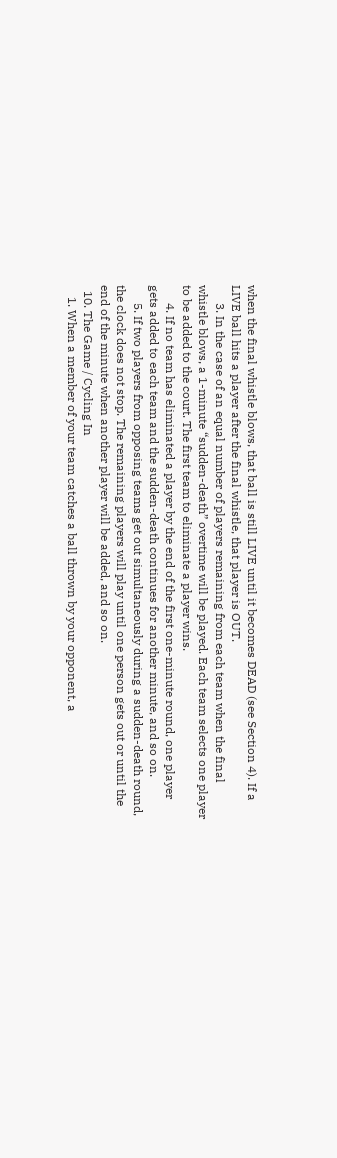when the final whistle blows, that ball is still LIVE until it becomes DEAD (see Section 4). If a LIVE ball hits a player after the final whistle, that player is OUT.
      3. In the case of an equal number of players remaining from each team when the final whistle blows, a 1-minute “sudden-death” overtime will be played. Each team selects one player to be added to the court. The first team to eliminate a player wins.
      4. If no team has eliminated a player by the end of the first one-minute round, one player gets added to each team and the sudden-death continues for another minute, and so on.
      5. If two players from opposing teams get out simultaneously during a sudden-death round, the clock does not stop. The remaining players will play until one person gets out or until the end of the minute when another player will be added, and so on.
  10. The Game / Cycling In
    1. When a member of your team catches a ball thrown by your opponent, a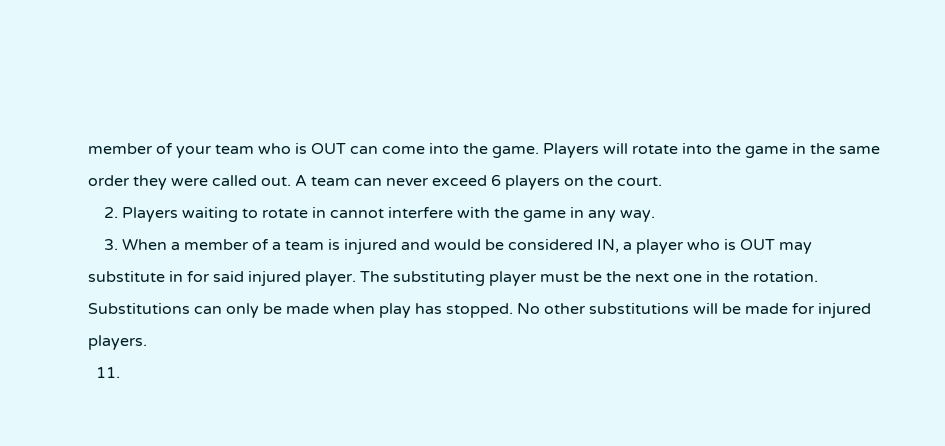member of your team who is OUT can come into the game. Players will rotate into the game in the same order they were called out. A team can never exceed 6 players on the court.
    2. Players waiting to rotate in cannot interfere with the game in any way.
    3. When a member of a team is injured and would be considered IN, a player who is OUT may substitute in for said injured player. The substituting player must be the next one in the rotation. Substitutions can only be made when play has stopped. No other substitutions will be made for injured players.
  11.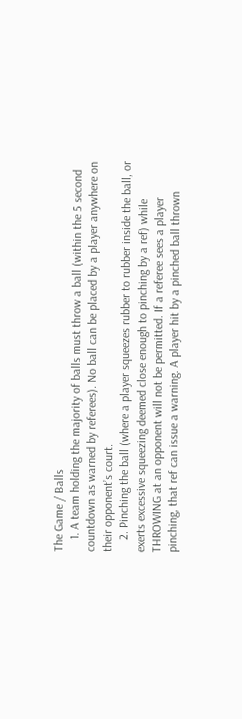The Game / Balls
    1. A team holding the majority of balls must throw a ball (within the 5 second countdown as warned by referees). No ball can be placed by a player anywhere on their opponent’s court.
    2. Pinching the ball (where a player squeezes rubber to rubber inside the ball, or exerts excessive squeezing deemed close enough to pinching by a ref) while THROWING at an opponent will not be permitted. If a referee sees a player pinching, that ref can issue a warning. A player hit by a pinched ball thrown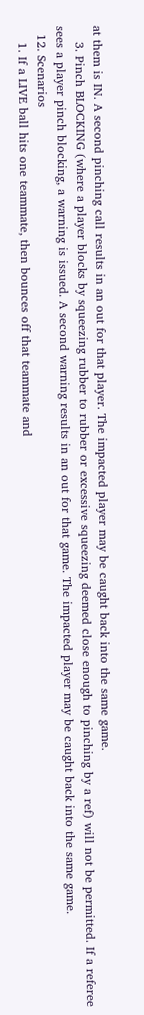at them is IN. A second pinching call results in an out for that player. The impacted player may be caught back into the same game.
    3. Pinch BLOCKING (where a player blocks by squeezing rubber to rubber or excessive squeezing deemed close enough to pinching by a ref) will not be permitted. If a referee sees a player pinch blocking, a warning is issued. A second warning results in an out for that game. The impacted player may be caught back into the same game.
  12. Scenarios
    1. If a LIVE ball hits one teammate, then bounces off that teammate and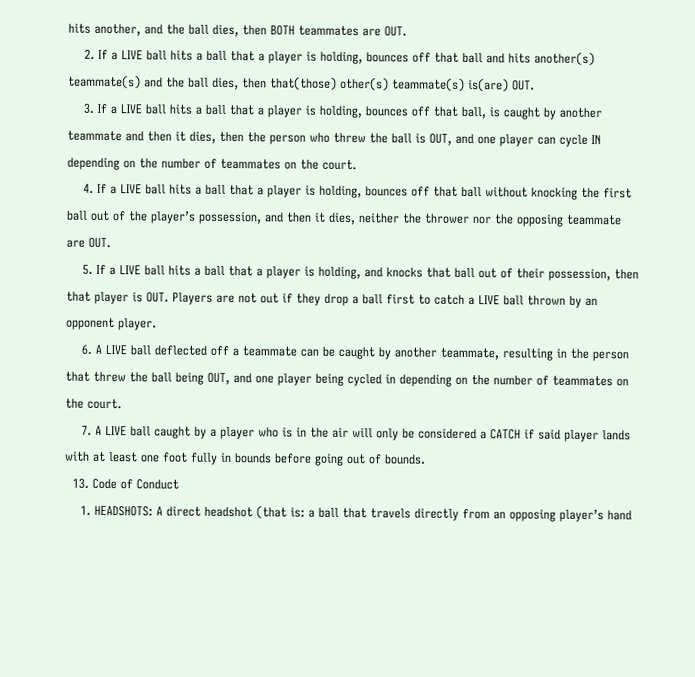hits another, and the ball dies, then BOTH teammates are OUT.
    2. If a LIVE ball hits a ball that a player is holding, bounces off that ball and hits another(s) teammate(s) and the ball dies, then that(those) other(s) teammate(s) is(are) OUT.
    3. If a LIVE ball hits a ball that a player is holding, bounces off that ball, is caught by another teammate and then it dies, then the person who threw the ball is OUT, and one player can cycle IN depending on the number of teammates on the court.
    4. If a LIVE ball hits a ball that a player is holding, bounces off that ball without knocking the first ball out of the player’s possession, and then it dies, neither the thrower nor the opposing teammate are OUT.
    5. If a LIVE ball hits a ball that a player is holding, and knocks that ball out of their possession, then that player is OUT. Players are not out if they drop a ball first to catch a LIVE ball thrown by an opponent player.
    6. A LIVE ball deflected off a teammate can be caught by another teammate, resulting in the person that threw the ball being OUT, and one player being cycled in depending on the number of teammates on the court.
    7. A LIVE ball caught by a player who is in the air will only be considered a CATCH if said player lands with at least one foot fully in bounds before going out of bounds.
  13. Code of Conduct
    1. HEADSHOTS: A direct headshot (that is: a ball that travels directly from an opposing player’s hand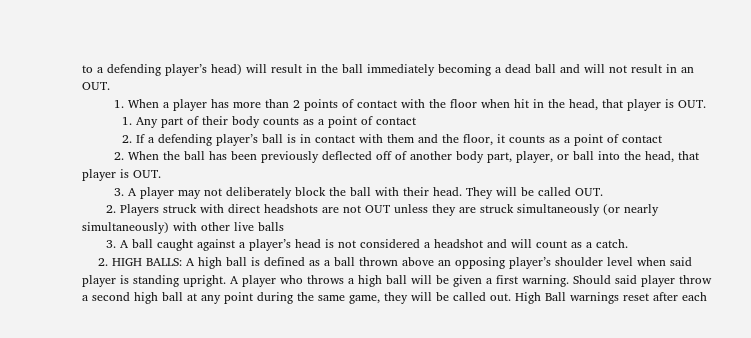to a defending player’s head) will result in the ball immediately becoming a dead ball and will not result in an OUT.
        1. When a player has more than 2 points of contact with the floor when hit in the head, that player is OUT.
          1. Any part of their body counts as a point of contact
          2. If a defending player’s ball is in contact with them and the floor, it counts as a point of contact
        2. When the ball has been previously deflected off of another body part, player, or ball into the head, that player is OUT.
        3. A player may not deliberately block the ball with their head. They will be called OUT.
      2. Players struck with direct headshots are not OUT unless they are struck simultaneously (or nearly simultaneously) with other live balls
      3. A ball caught against a player’s head is not considered a headshot and will count as a catch.
    2. HIGH BALLS: A high ball is defined as a ball thrown above an opposing player’s shoulder level when said player is standing upright. A player who throws a high ball will be given a first warning. Should said player throw a second high ball at any point during the same game, they will be called out. High Ball warnings reset after each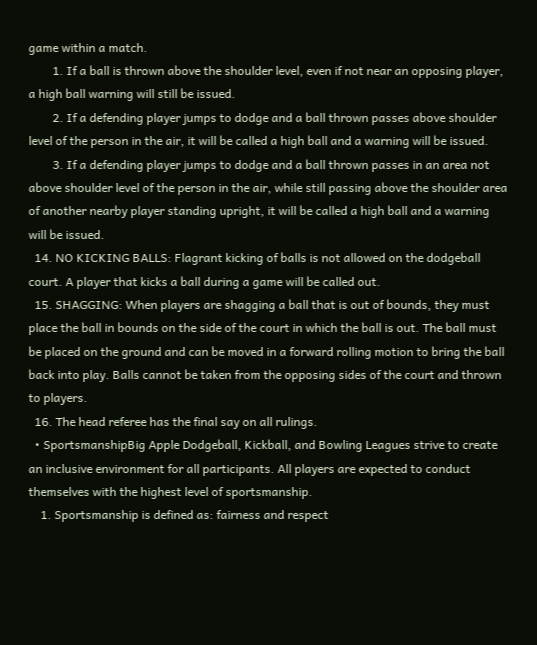game within a match.
        1. If a ball is thrown above the shoulder level, even if not near an opposing player, a high ball warning will still be issued.
        2. If a defending player jumps to dodge and a ball thrown passes above shoulder level of the person in the air, it will be called a high ball and a warning will be issued.
        3. If a defending player jumps to dodge and a ball thrown passes in an area not above shoulder level of the person in the air, while still passing above the shoulder area of another nearby player standing upright, it will be called a high ball and a warning will be issued.
  14. NO KICKING BALLS: Flagrant kicking of balls is not allowed on the dodgeball court. A player that kicks a ball during a game will be called out.
  15. SHAGGING: When players are shagging a ball that is out of bounds, they must place the ball in bounds on the side of the court in which the ball is out. The ball must be placed on the ground and can be moved in a forward rolling motion to bring the ball back into play. Balls cannot be taken from the opposing sides of the court and thrown to players.
  16. The head referee has the final say on all rulings.
  • SportsmanshipBig Apple Dodgeball, Kickball, and Bowling Leagues strive to create an inclusive environment for all participants. All players are expected to conduct themselves with the highest level of sportsmanship.
    1. Sportsmanship is defined as: fairness and respect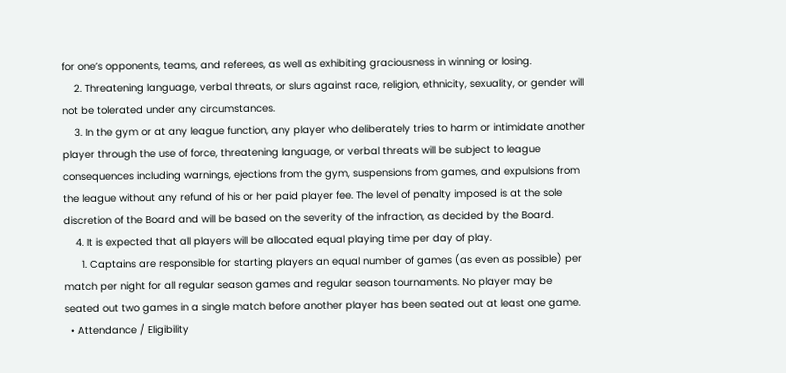for one’s opponents, teams, and referees, as well as exhibiting graciousness in winning or losing.
    2. Threatening language, verbal threats, or slurs against race, religion, ethnicity, sexuality, or gender will not be tolerated under any circumstances.
    3. In the gym or at any league function, any player who deliberately tries to harm or intimidate another player through the use of force, threatening language, or verbal threats will be subject to league consequences including warnings, ejections from the gym, suspensions from games, and expulsions from the league without any refund of his or her paid player fee. The level of penalty imposed is at the sole discretion of the Board and will be based on the severity of the infraction, as decided by the Board.
    4. It is expected that all players will be allocated equal playing time per day of play.
      1. Captains are responsible for starting players an equal number of games (as even as possible) per match per night for all regular season games and regular season tournaments. No player may be seated out two games in a single match before another player has been seated out at least one game.
  • Attendance / Eligibility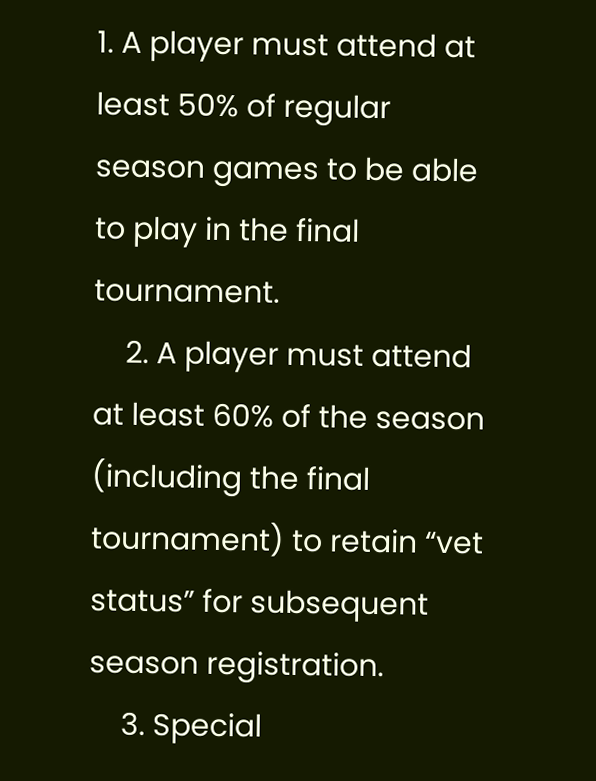1. A player must attend at least 50% of regular season games to be able to play in the final tournament.
    2. A player must attend at least 60% of the season (including the final tournament) to retain “vet status” for subsequent season registration.
    3. Special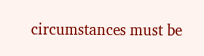circumstances must be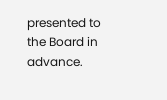presented to the Board in advance.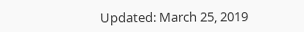Updated: March 25, 2019